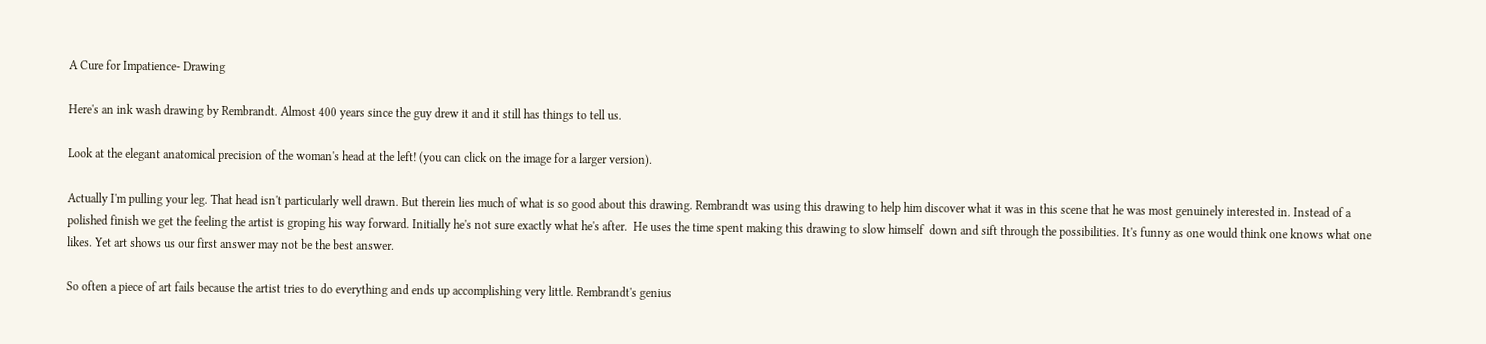A Cure for Impatience- Drawing

Here's an ink wash drawing by Rembrandt. Almost 400 years since the guy drew it and it still has things to tell us.

Look at the elegant anatomical precision of the woman's head at the left! (you can click on the image for a larger version).

Actually I'm pulling your leg. That head isn't particularly well drawn. But therein lies much of what is so good about this drawing. Rembrandt was using this drawing to help him discover what it was in this scene that he was most genuinely interested in. Instead of a polished finish we get the feeling the artist is groping his way forward. Initially he's not sure exactly what he's after.  He uses the time spent making this drawing to slow himself  down and sift through the possibilities. It's funny as one would think one knows what one likes. Yet art shows us our first answer may not be the best answer.

So often a piece of art fails because the artist tries to do everything and ends up accomplishing very little. Rembrandt's genius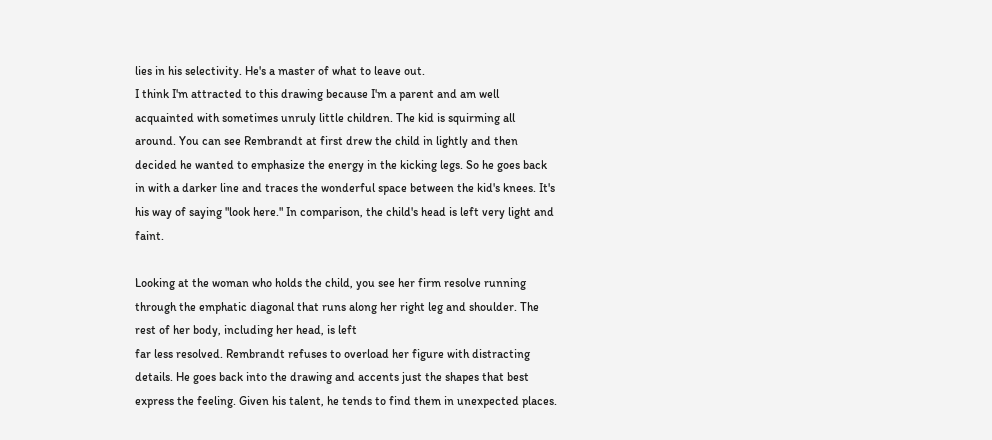lies in his selectivity. He's a master of what to leave out.
I think I'm attracted to this drawing because I'm a parent and am well acquainted with sometimes unruly little children. The kid is squirming all around. You can see Rembrandt at first drew the child in lightly and then decided he wanted to emphasize the energy in the kicking legs. So he goes back in with a darker line and traces the wonderful space between the kid's knees. It's his way of saying "look here." In comparison, the child's head is left very light and faint.

Looking at the woman who holds the child, you see her firm resolve running through the emphatic diagonal that runs along her right leg and shoulder. The rest of her body, including her head, is left
far less resolved. Rembrandt refuses to overload her figure with distracting details. He goes back into the drawing and accents just the shapes that best express the feeling. Given his talent, he tends to find them in unexpected places.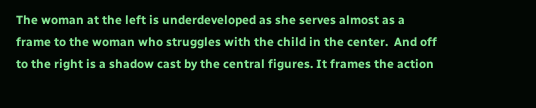The woman at the left is underdeveloped as she serves almost as a frame to the woman who struggles with the child in the center.  And off to the right is a shadow cast by the central figures. It frames the action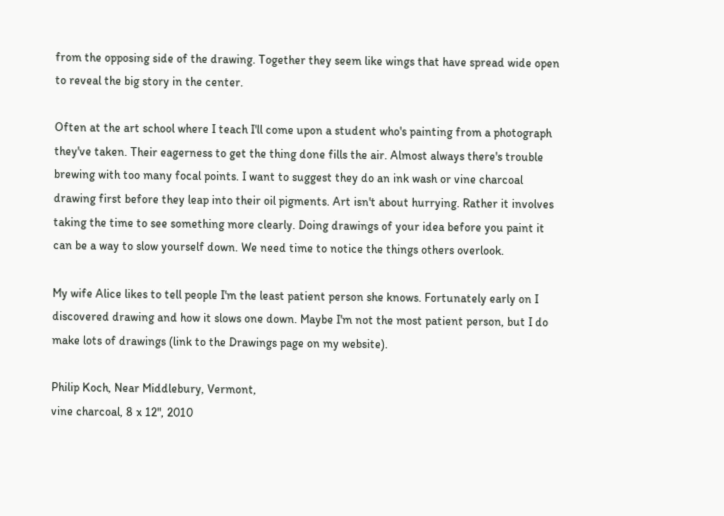from the opposing side of the drawing. Together they seem like wings that have spread wide open to reveal the big story in the center.

Often at the art school where I teach I'll come upon a student who's painting from a photograph they've taken. Their eagerness to get the thing done fills the air. Almost always there's trouble brewing with too many focal points. I want to suggest they do an ink wash or vine charcoal drawing first before they leap into their oil pigments. Art isn't about hurrying. Rather it involves taking the time to see something more clearly. Doing drawings of your idea before you paint it can be a way to slow yourself down. We need time to notice the things others overlook.

My wife Alice likes to tell people I'm the least patient person she knows. Fortunately early on I discovered drawing and how it slows one down. Maybe I'm not the most patient person, but I do make lots of drawings (link to the Drawings page on my website).

Philip Koch, Near Middlebury, Vermont,
vine charcoal, 8 x 12", 2010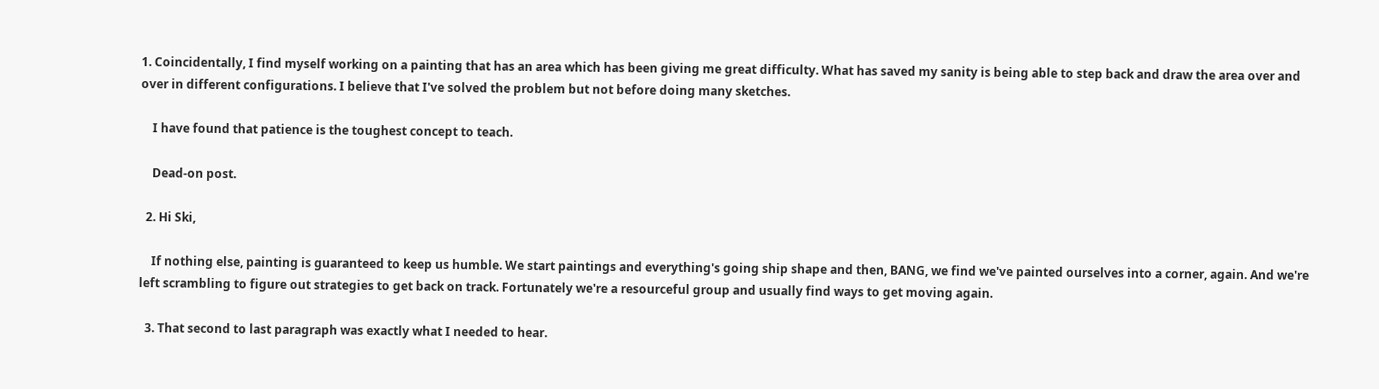1. Coincidentally, I find myself working on a painting that has an area which has been giving me great difficulty. What has saved my sanity is being able to step back and draw the area over and over in different configurations. I believe that I've solved the problem but not before doing many sketches.

    I have found that patience is the toughest concept to teach.

    Dead-on post.

  2. Hi Ski,

    If nothing else, painting is guaranteed to keep us humble. We start paintings and everything's going ship shape and then, BANG, we find we've painted ourselves into a corner, again. And we're left scrambling to figure out strategies to get back on track. Fortunately we're a resourceful group and usually find ways to get moving again.

  3. That second to last paragraph was exactly what I needed to hear.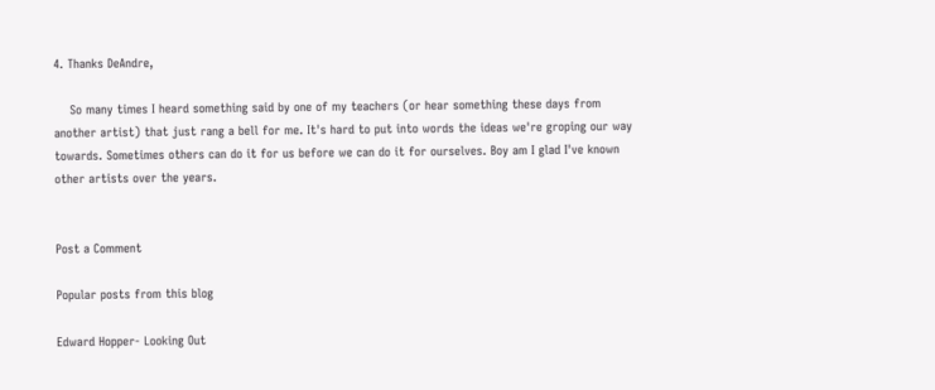4. Thanks DeAndre,

    So many times I heard something said by one of my teachers (or hear something these days from another artist) that just rang a bell for me. It's hard to put into words the ideas we're groping our way towards. Sometimes others can do it for us before we can do it for ourselves. Boy am I glad I've known other artists over the years.


Post a Comment

Popular posts from this blog

Edward Hopper- Looking Out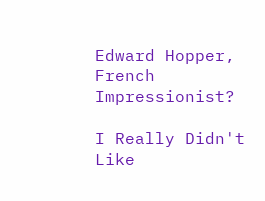Edward Hopper, French Impressionist?

I Really Didn't Like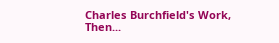Charles Burchfield's Work, Then...